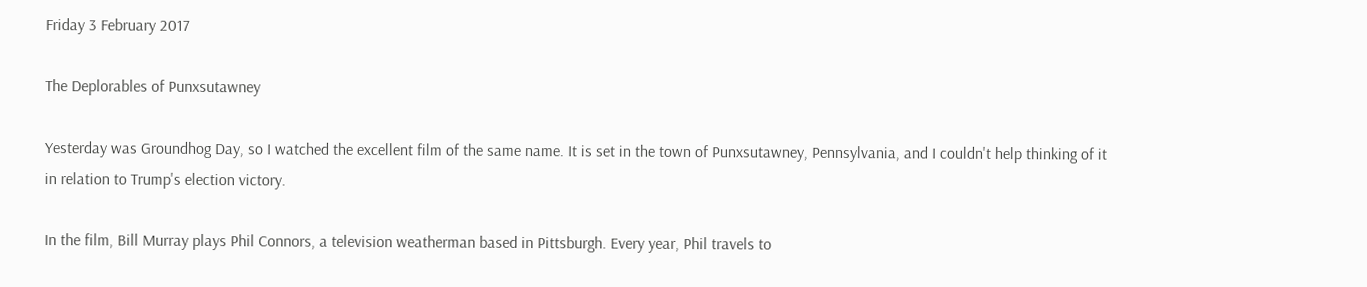Friday 3 February 2017

The Deplorables of Punxsutawney

Yesterday was Groundhog Day, so I watched the excellent film of the same name. It is set in the town of Punxsutawney, Pennsylvania, and I couldn't help thinking of it in relation to Trump's election victory.

In the film, Bill Murray plays Phil Connors, a television weatherman based in Pittsburgh. Every year, Phil travels to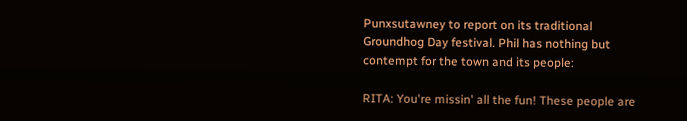Punxsutawney to report on its traditional Groundhog Day festival. Phil has nothing but contempt for the town and its people:

RITA: You're missin' all the fun! These people are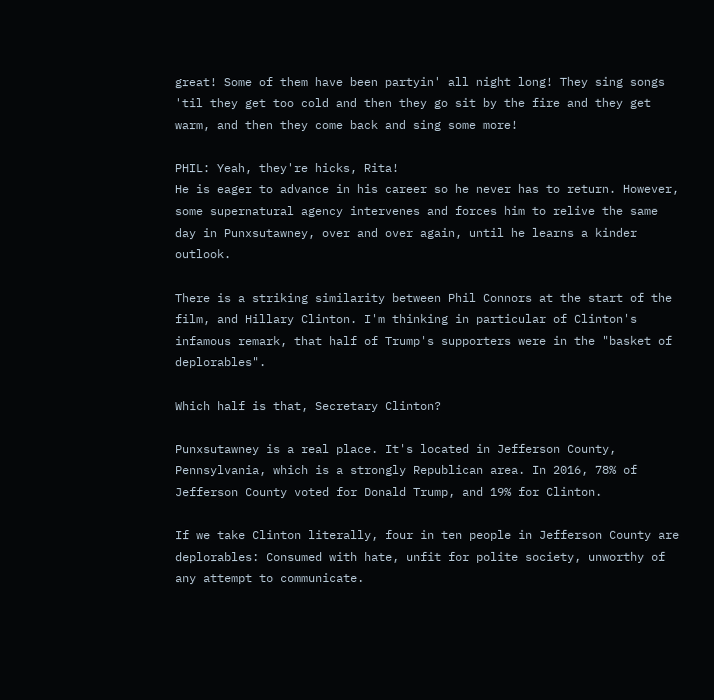great! Some of them have been partyin' all night long! They sing songs 'til they get too cold and then they go sit by the fire and they get warm, and then they come back and sing some more!

PHIL: Yeah, they're hicks, Rita!
He is eager to advance in his career so he never has to return. However, some supernatural agency intervenes and forces him to relive the same day in Punxsutawney, over and over again, until he learns a kinder outlook.

There is a striking similarity between Phil Connors at the start of the film, and Hillary Clinton. I'm thinking in particular of Clinton's infamous remark, that half of Trump's supporters were in the "basket of deplorables".

Which half is that, Secretary Clinton?

Punxsutawney is a real place. It's located in Jefferson County, Pennsylvania, which is a strongly Republican area. In 2016, 78% of Jefferson County voted for Donald Trump, and 19% for Clinton.

If we take Clinton literally, four in ten people in Jefferson County are deplorables: Consumed with hate, unfit for polite society, unworthy of any attempt to communicate.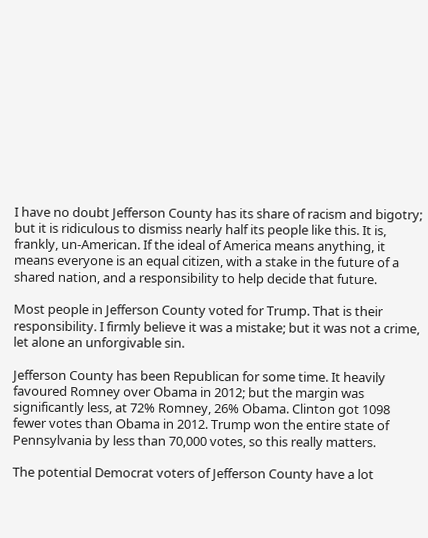I have no doubt Jefferson County has its share of racism and bigotry; but it is ridiculous to dismiss nearly half its people like this. It is, frankly, un-American. If the ideal of America means anything, it means everyone is an equal citizen, with a stake in the future of a shared nation, and a responsibility to help decide that future.

Most people in Jefferson County voted for Trump. That is their responsibility. I firmly believe it was a mistake; but it was not a crime, let alone an unforgivable sin.

Jefferson County has been Republican for some time. It heavily favoured Romney over Obama in 2012; but the margin was significantly less, at 72% Romney, 26% Obama. Clinton got 1098 fewer votes than Obama in 2012. Trump won the entire state of Pennsylvania by less than 70,000 votes, so this really matters.

The potential Democrat voters of Jefferson County have a lot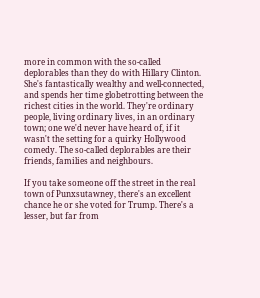more in common with the so-called deplorables than they do with Hillary Clinton. She's fantastically wealthy and well-connected, and spends her time globetrotting between the richest cities in the world. They're ordinary people, living ordinary lives, in an ordinary town; one we'd never have heard of, if it wasn't the setting for a quirky Hollywood comedy. The so-called deplorables are their friends, families and neighbours.

If you take someone off the street in the real town of Punxsutawney, there's an excellent chance he or she voted for Trump. There's a lesser, but far from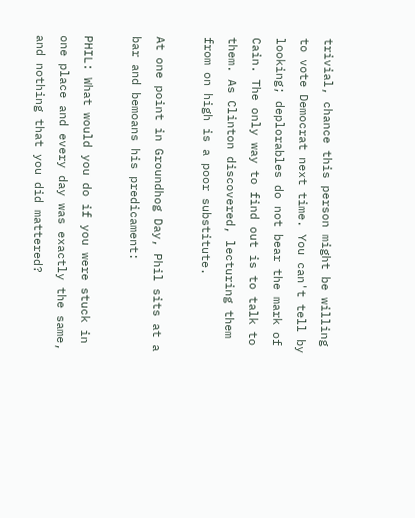trivial, chance this person might be willing to vote Democrat next time. You can't tell by looking; deplorables do not bear the mark of Cain. The only way to find out is to talk to them. As Clinton discovered, lecturing them from on high is a poor substitute.

At one point in Groundhog Day, Phil sits at a bar and bemoans his predicament:

PHIL: What would you do if you were stuck in one place and every day was exactly the same, and nothing that you did mattered?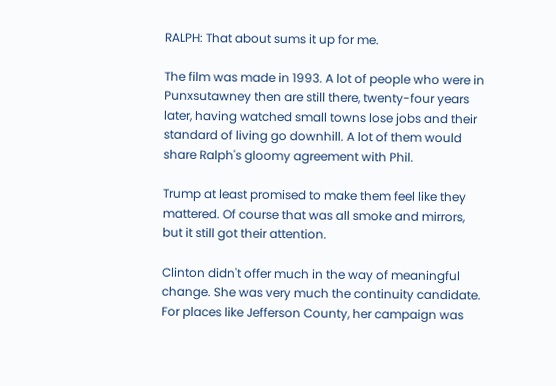RALPH: That about sums it up for me.

The film was made in 1993. A lot of people who were in Punxsutawney then are still there, twenty-four years later, having watched small towns lose jobs and their standard of living go downhill. A lot of them would share Ralph's gloomy agreement with Phil.

Trump at least promised to make them feel like they mattered. Of course that was all smoke and mirrors, but it still got their attention.

Clinton didn't offer much in the way of meaningful change. She was very much the continuity candidate. For places like Jefferson County, her campaign was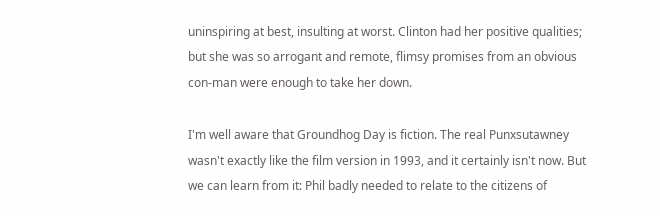uninspiring at best, insulting at worst. Clinton had her positive qualities; but she was so arrogant and remote, flimsy promises from an obvious con-man were enough to take her down.

I'm well aware that Groundhog Day is fiction. The real Punxsutawney wasn't exactly like the film version in 1993, and it certainly isn't now. But we can learn from it: Phil badly needed to relate to the citizens of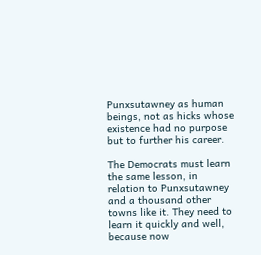Punxsutawney as human beings, not as hicks whose existence had no purpose but to further his career.

The Democrats must learn the same lesson, in relation to Punxsutawney and a thousand other towns like it. They need to learn it quickly and well, because now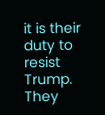it is their duty to resist Trump. They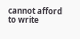cannot afford to write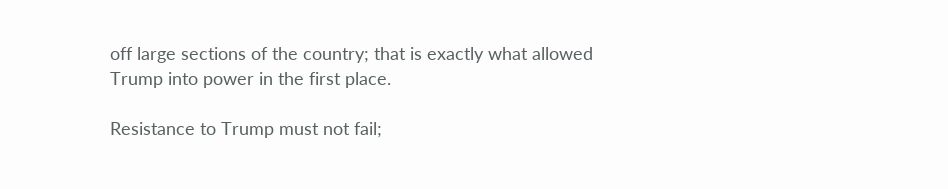off large sections of the country; that is exactly what allowed Trump into power in the first place.

Resistance to Trump must not fail;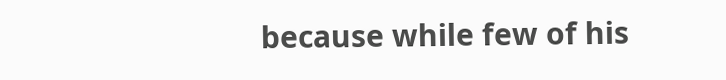because while few of his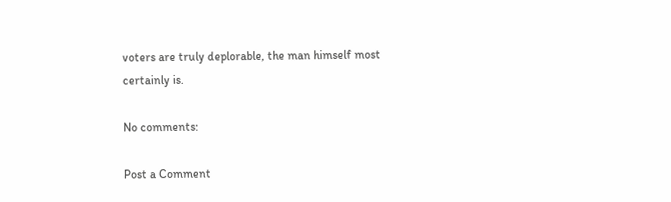voters are truly deplorable, the man himself most certainly is.

No comments:

Post a Comment